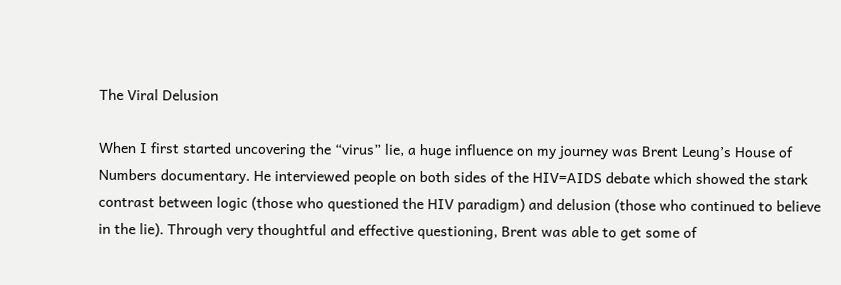The Viral Delusion

When I first started uncovering the “virus” lie, a huge influence on my journey was Brent Leung’s House of Numbers documentary. He interviewed people on both sides of the HIV=AIDS debate which showed the stark contrast between logic (those who questioned the HIV paradigm) and delusion (those who continued to believe in the lie). Through very thoughtful and effective questioning, Brent was able to get some of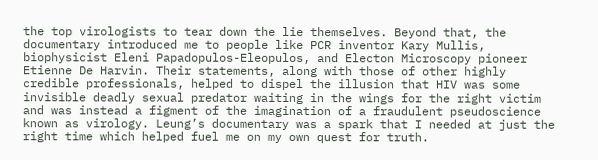the top virologists to tear down the lie themselves. Beyond that, the documentary introduced me to people like PCR inventor Kary Mullis, biophysicist Eleni Papadopulos-Eleopulos, and Electon Microscopy pioneer Etienne De Harvin. Their statements, along with those of other highly credible professionals, helped to dispel the illusion that HIV was some invisible deadly sexual predator waiting in the wings for the right victim and was instead a figment of the imagination of a fraudulent pseudoscience known as virology. Leung’s documentary was a spark that I needed at just the right time which helped fuel me on my own quest for truth.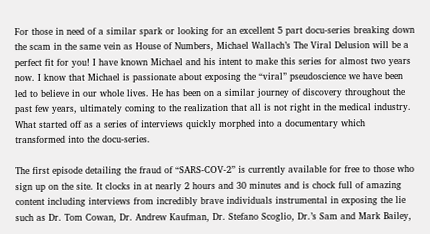For those in need of a similar spark or looking for an excellent 5 part docu-series breaking down the scam in the same vein as House of Numbers, Michael Wallach’s The Viral Delusion will be a perfect fit for you! I have known Michael and his intent to make this series for almost two years now. I know that Michael is passionate about exposing the “viral” pseudoscience we have been led to believe in our whole lives. He has been on a similar journey of discovery throughout the past few years, ultimately coming to the realization that all is not right in the medical industry. What started off as a series of interviews quickly morphed into a documentary which transformed into the docu-series.

The first episode detailing the fraud of “SARS-COV-2” is currently available for free to those who sign up on the site. It clocks in at nearly 2 hours and 30 minutes and is chock full of amazing content including interviews from incredibly brave individuals instrumental in exposing the lie such as Dr. Tom Cowan, Dr. Andrew Kaufman, Dr. Stefano Scoglio, Dr.’s Sam and Mark Bailey,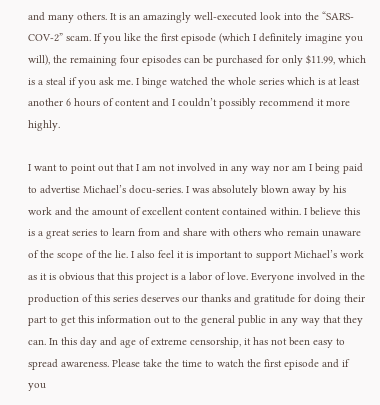and many others. It is an amazingly well-executed look into the “SARS-COV-2” scam. If you like the first episode (which I definitely imagine you will), the remaining four episodes can be purchased for only $11.99, which is a steal if you ask me. I binge watched the whole series which is at least another 6 hours of content and I couldn’t possibly recommend it more highly.

I want to point out that I am not involved in any way nor am I being paid to advertise Michael’s docu-series. I was absolutely blown away by his work and the amount of excellent content contained within. I believe this is a great series to learn from and share with others who remain unaware of the scope of the lie. I also feel it is important to support Michael’s work as it is obvious that this project is a labor of love. Everyone involved in the production of this series deserves our thanks and gratitude for doing their part to get this information out to the general public in any way that they can. In this day and age of extreme censorship, it has not been easy to spread awareness. Please take the time to watch the first episode and if you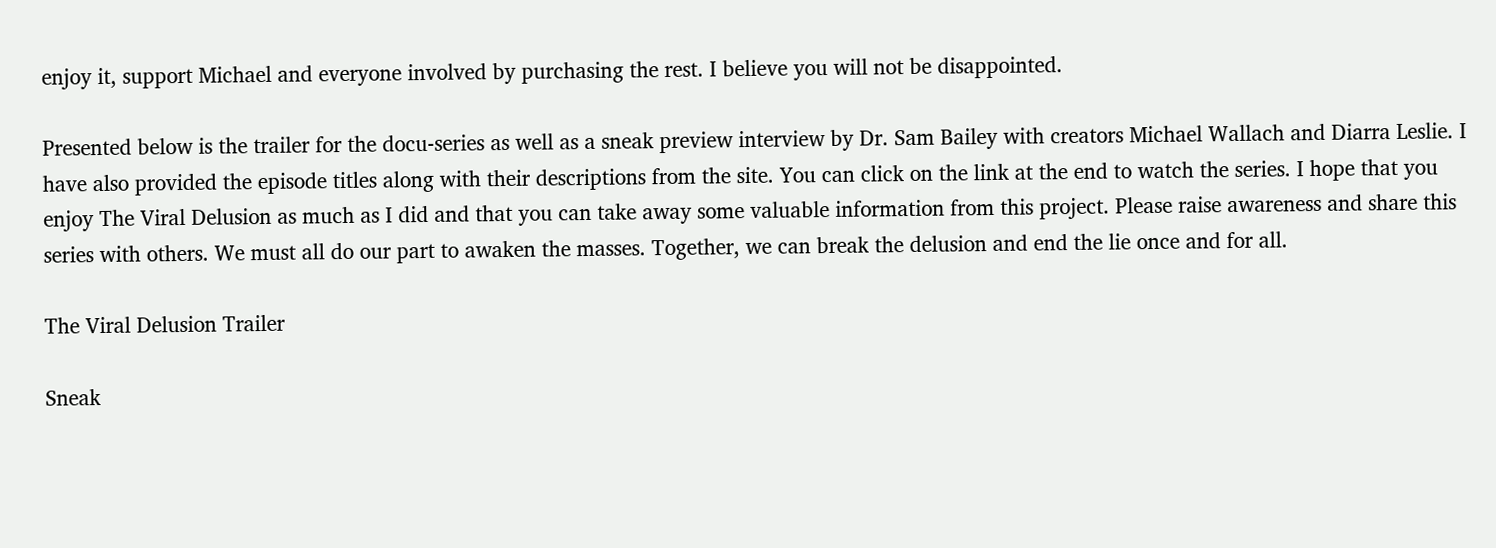enjoy it, support Michael and everyone involved by purchasing the rest. I believe you will not be disappointed.

Presented below is the trailer for the docu-series as well as a sneak preview interview by Dr. Sam Bailey with creators Michael Wallach and Diarra Leslie. I have also provided the episode titles along with their descriptions from the site. You can click on the link at the end to watch the series. I hope that you enjoy The Viral Delusion as much as I did and that you can take away some valuable information from this project. Please raise awareness and share this series with others. We must all do our part to awaken the masses. Together, we can break the delusion and end the lie once and for all.

The Viral Delusion Trailer

Sneak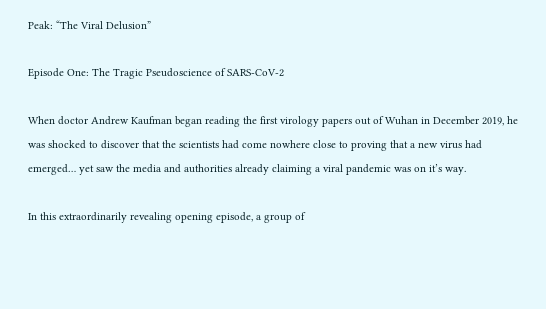Peak: “The Viral Delusion”

Episode One: The Tragic Pseudoscience of SARS-CoV-2

When doctor Andrew Kaufman began reading the first virology papers out of Wuhan in December 2019, he was shocked to discover that the scientists had come nowhere close to proving that a new virus had emerged… yet saw the media and authorities already claiming a viral pandemic was on it’s way.

In this extraordinarily revealing opening episode, a group of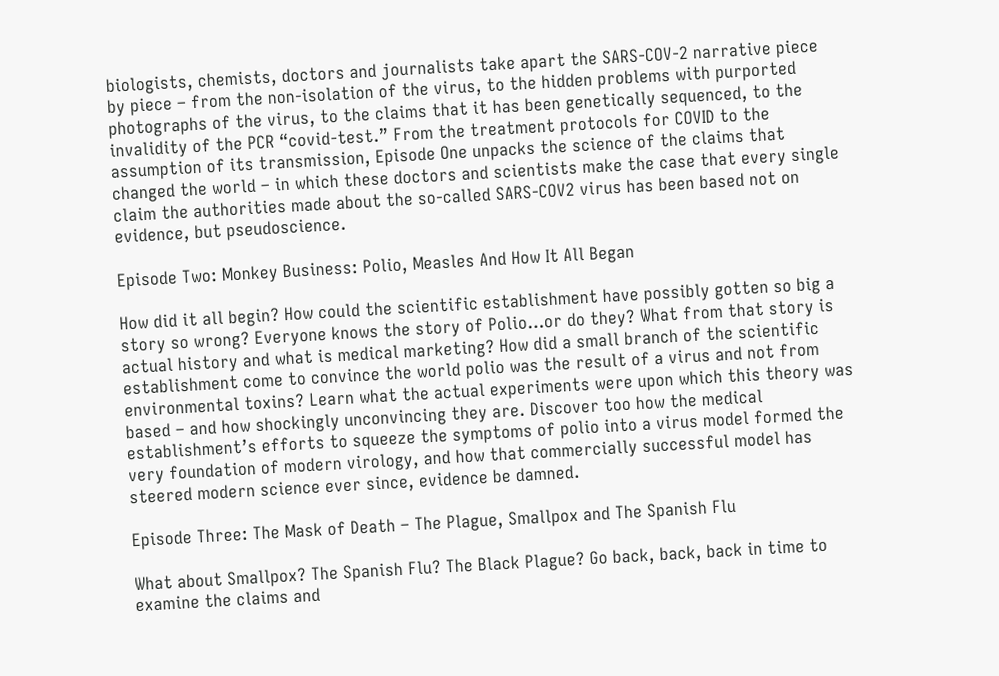biologists, chemists, doctors and journalists take apart the SARS-COV-2 narrative piece by piece – from the non-isolation of the virus, to the hidden problems with purported photographs of the virus, to the claims that it has been genetically sequenced, to the invalidity of the PCR “covid-test.” From the treatment protocols for COVID to the assumption of its transmission, Episode One unpacks the science of the claims that changed the world – in which these doctors and scientists make the case that every single claim the authorities made about the so-called SARS-COV2 virus has been based not on evidence, but pseudoscience.

Episode Two: Monkey Business: Polio, Measles And How It All Began

How did it all begin? How could the scientific establishment have possibly gotten so big a story so wrong? Everyone knows the story of Polio…or do they? What from that story is actual history and what is medical marketing? How did a small branch of the scientific establishment come to convince the world polio was the result of a virus and not from environmental toxins? Learn what the actual experiments were upon which this theory was based – and how shockingly unconvincing they are. Discover too how the medical establishment’s efforts to squeeze the symptoms of polio into a virus model formed the very foundation of modern virology, and how that commercially successful model has steered modern science ever since, evidence be damned.

Episode Three: The Mask of Death – The Plague, Smallpox and The Spanish Flu

What about Smallpox? The Spanish Flu? The Black Plague? Go back, back, back in time to examine the claims and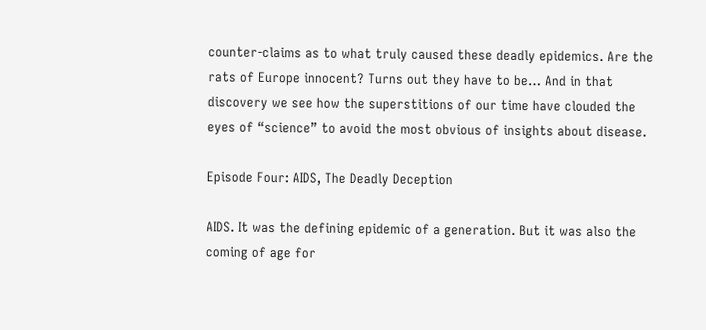counter-claims as to what truly caused these deadly epidemics. Are the rats of Europe innocent? Turns out they have to be… And in that discovery we see how the superstitions of our time have clouded the eyes of “science” to avoid the most obvious of insights about disease.

Episode Four: AIDS, The Deadly Deception

AIDS. It was the defining epidemic of a generation. But it was also the coming of age for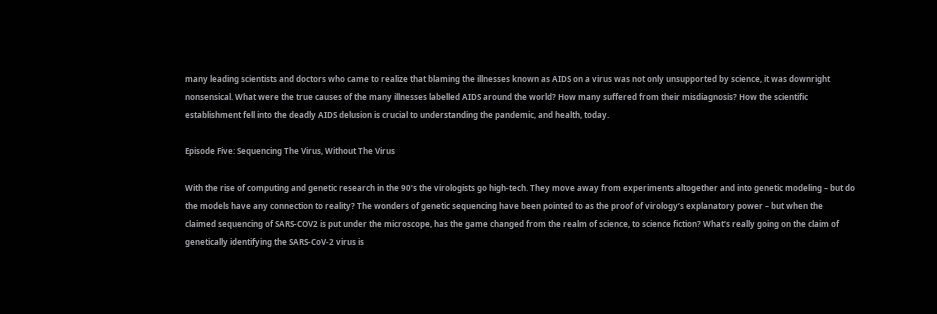many leading scientists and doctors who came to realize that blaming the illnesses known as AIDS on a virus was not only unsupported by science, it was downright nonsensical. What were the true causes of the many illnesses labelled AIDS around the world? How many suffered from their misdiagnosis? How the scientific establishment fell into the deadly AIDS delusion is crucial to understanding the pandemic, and health, today.

Episode Five: Sequencing The Virus, Without The Virus

With the rise of computing and genetic research in the 90’s the virologists go high-tech. They move away from experiments altogether and into genetic modeling – but do the models have any connection to reality? The wonders of genetic sequencing have been pointed to as the proof of virology’s explanatory power – but when the claimed sequencing of SARS-COV2 is put under the microscope, has the game changed from the realm of science, to science fiction? What’s really going on the claim of genetically identifying the SARS-CoV-2 virus is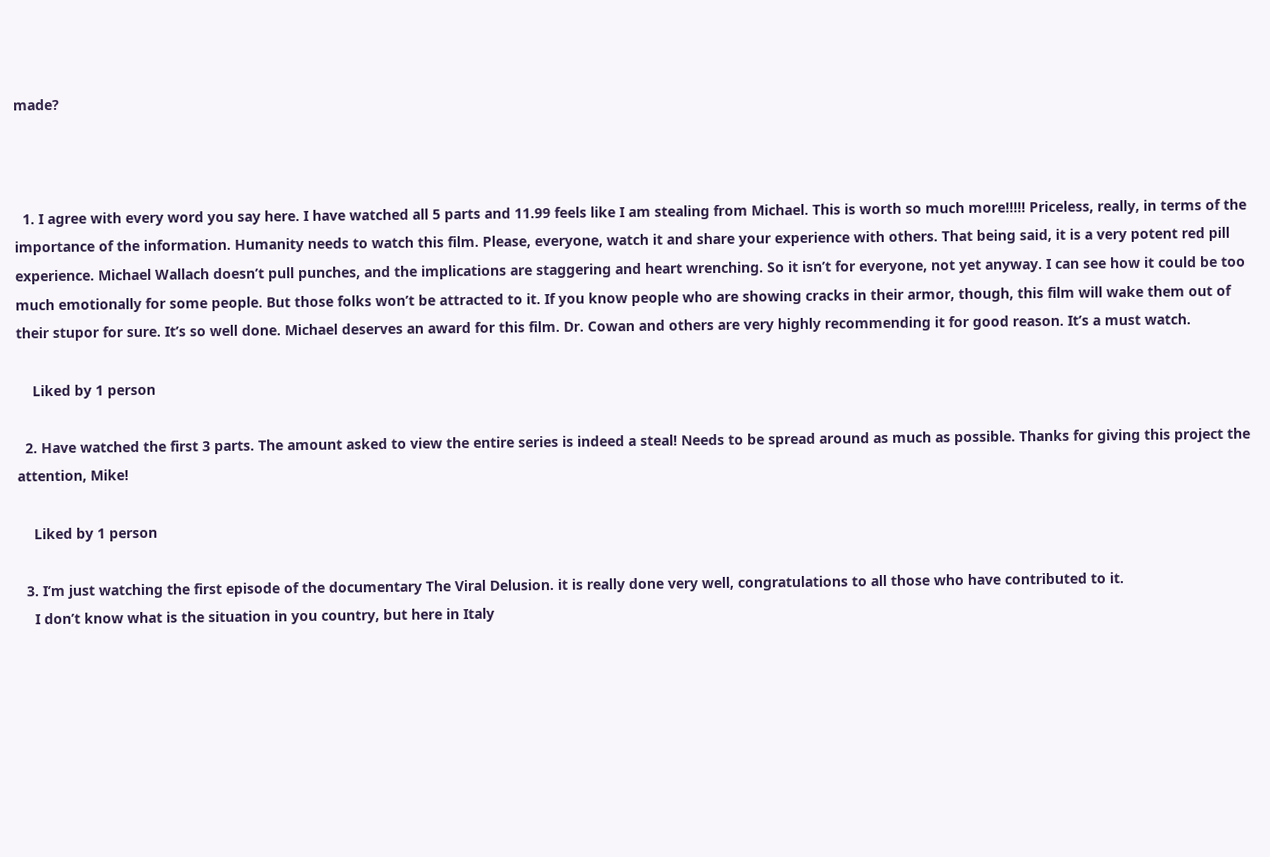made?



  1. I agree with every word you say here. I have watched all 5 parts and 11.99 feels like I am stealing from Michael. This is worth so much more!!!!! Priceless, really, in terms of the importance of the information. Humanity needs to watch this film. Please, everyone, watch it and share your experience with others. That being said, it is a very potent red pill experience. Michael Wallach doesn’t pull punches, and the implications are staggering and heart wrenching. So it isn’t for everyone, not yet anyway. I can see how it could be too much emotionally for some people. But those folks won’t be attracted to it. If you know people who are showing cracks in their armor, though, this film will wake them out of their stupor for sure. It’s so well done. Michael deserves an award for this film. Dr. Cowan and others are very highly recommending it for good reason. It’s a must watch.

    Liked by 1 person

  2. Have watched the first 3 parts. The amount asked to view the entire series is indeed a steal! Needs to be spread around as much as possible. Thanks for giving this project the attention, Mike!

    Liked by 1 person

  3. I’m just watching the first episode of the documentary The Viral Delusion. it is really done very well, congratulations to all those who have contributed to it.
    I don’t know what is the situation in you country, but here in Italy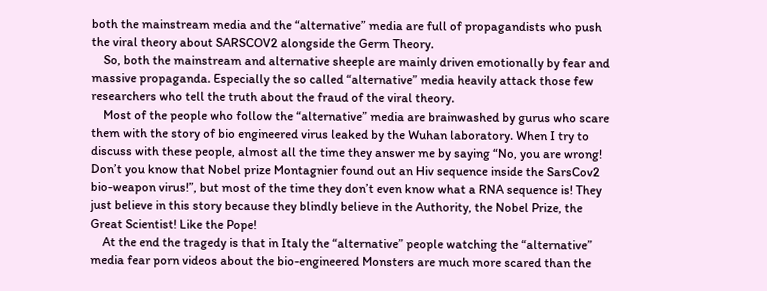both the mainstream media and the “alternative” media are full of propagandists who push the viral theory about SARSCOV2 alongside the Germ Theory.
    So, both the mainstream and alternative sheeple are mainly driven emotionally by fear and massive propaganda. Especially the so called “alternative” media heavily attack those few researchers who tell the truth about the fraud of the viral theory.
    Most of the people who follow the “alternative” media are brainwashed by gurus who scare them with the story of bio engineered virus leaked by the Wuhan laboratory. When I try to discuss with these people, almost all the time they answer me by saying “No, you are wrong! Don’t you know that Nobel prize Montagnier found out an Hiv sequence inside the SarsCov2 bio-weapon virus!”, but most of the time they don’t even know what a RNA sequence is! They just believe in this story because they blindly believe in the Authority, the Nobel Prize, the Great Scientist! Like the Pope!
    At the end the tragedy is that in Italy the “alternative” people watching the “alternative” media fear porn videos about the bio-engineered Monsters are much more scared than the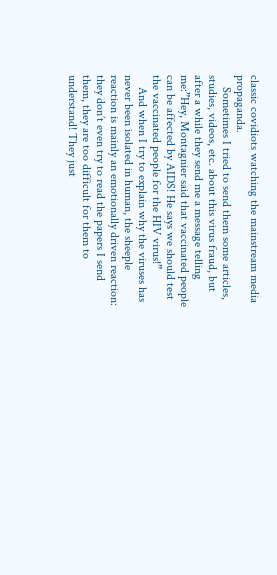classic covidiots watching the mainstream media propaganda.
    Sometimes I tried to send them some articles, studies, videos, etc. about this virus fraud, but after a while they send me a message telling me:”Hey, Montagnier said that vaccinated people can be affected by AIDS! He says we should test the vaccinated people for the HIV virus!”
    And when I try to explain why the viruses has never been isolated in human, the sheeple reaction is mainly an emotionally driven reaction: they don’t even try to read the papers I send them, they are too difficult for them to understand! They just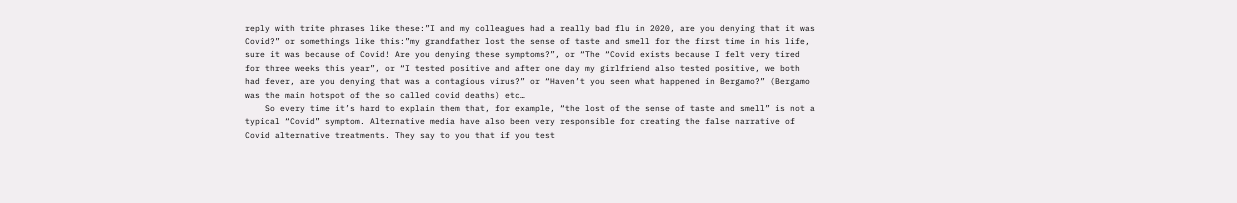reply with trite phrases like these:”I and my colleagues had a really bad flu in 2020, are you denying that it was Covid?” or somethings like this:”my grandfather lost the sense of taste and smell for the first time in his life, sure it was because of Covid! Are you denying these symptoms?”, or “The “Covid exists because I felt very tired for three weeks this year”, or “I tested positive and after one day my girlfriend also tested positive, we both had fever, are you denying that was a contagious virus?” or “Haven’t you seen what happened in Bergamo?” (Bergamo was the main hotspot of the so called covid deaths) etc…
    So every time it’s hard to explain them that, for example, “the lost of the sense of taste and smell” is not a typical “Covid” symptom. Alternative media have also been very responsible for creating the false narrative of Covid alternative treatments. They say to you that if you test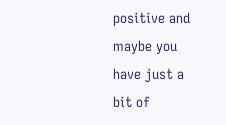positive and maybe you have just a bit of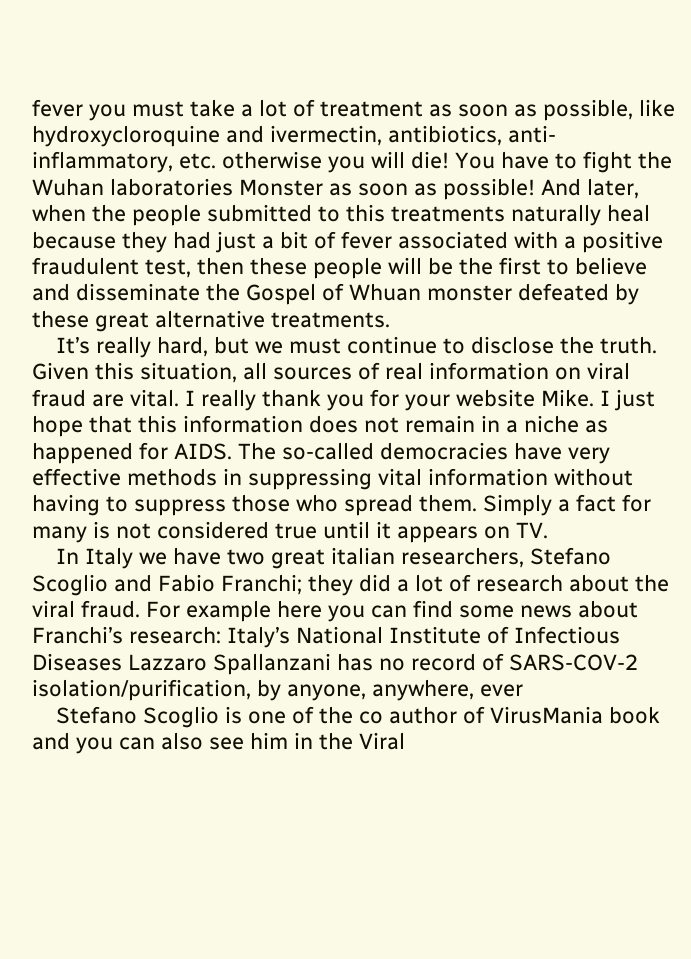fever you must take a lot of treatment as soon as possible, like hydroxycloroquine and ivermectin, antibiotics, anti-inflammatory, etc. otherwise you will die! You have to fight the Wuhan laboratories Monster as soon as possible! And later, when the people submitted to this treatments naturally heal because they had just a bit of fever associated with a positive fraudulent test, then these people will be the first to believe and disseminate the Gospel of Whuan monster defeated by these great alternative treatments.
    It’s really hard, but we must continue to disclose the truth. Given this situation, all sources of real information on viral fraud are vital. I really thank you for your website Mike. I just hope that this information does not remain in a niche as happened for AIDS. The so-called democracies have very effective methods in suppressing vital information without having to suppress those who spread them. Simply a fact for many is not considered true until it appears on TV.
    In Italy we have two great italian researchers, Stefano Scoglio and Fabio Franchi; they did a lot of research about the viral fraud. For example here you can find some news about Franchi’s research: Italy’s National Institute of Infectious Diseases Lazzaro Spallanzani has no record of SARS-COV-2 isolation/purification, by anyone, anywhere, ever
    Stefano Scoglio is one of the co author of VirusMania book and you can also see him in the Viral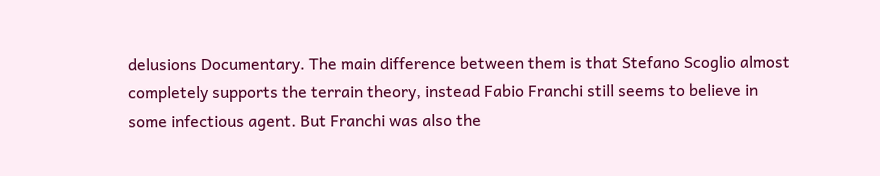delusions Documentary. The main difference between them is that Stefano Scoglio almost completely supports the terrain theory, instead Fabio Franchi still seems to believe in some infectious agent. But Franchi was also the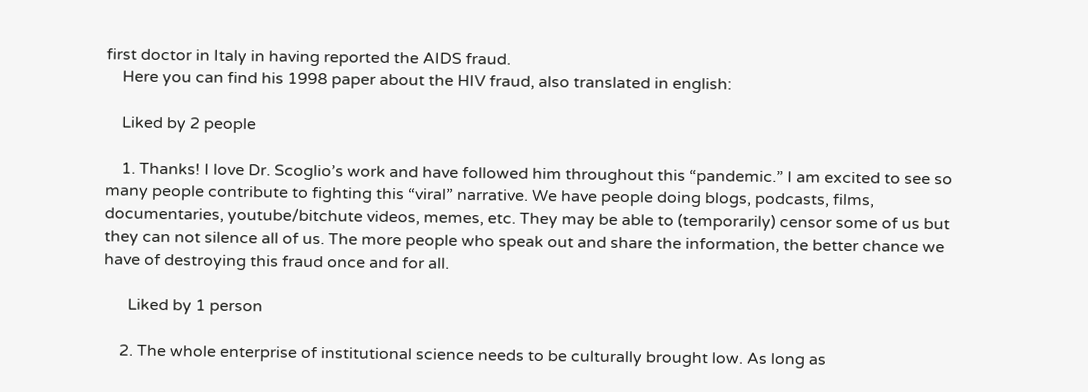first doctor in Italy in having reported the AIDS fraud.
    Here you can find his 1998 paper about the HIV fraud, also translated in english:

    Liked by 2 people

    1. Thanks! I love Dr. Scoglio’s work and have followed him throughout this “pandemic.” I am excited to see so many people contribute to fighting this “viral” narrative. We have people doing blogs, podcasts, films, documentaries, youtube/bitchute videos, memes, etc. They may be able to (temporarily) censor some of us but they can not silence all of us. The more people who speak out and share the information, the better chance we have of destroying this fraud once and for all.

      Liked by 1 person

    2. The whole enterprise of institutional science needs to be culturally brought low. As long as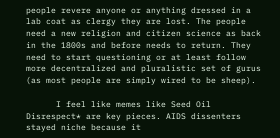people revere anyone or anything dressed in a lab coat as clergy they are lost. The people need a new religion and citizen science as back in the 1800s and before needs to return. They need to start questioning or at least follow more decentralized and pluralistic set of gurus (as most people are simply wired to be sheep).

      I feel like memes like Seed Oil Disrespect* are key pieces. AIDS dissenters stayed niche because it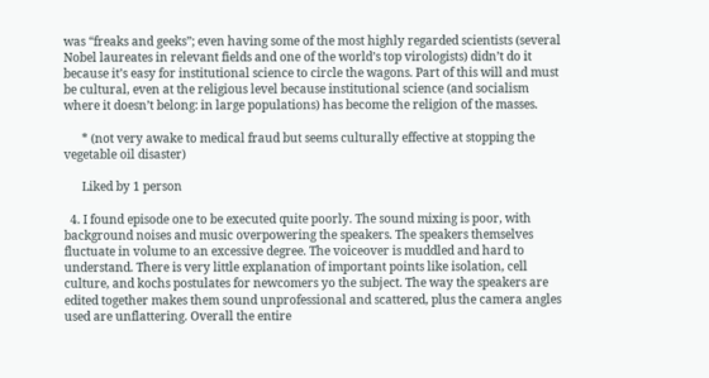was “freaks and geeks”; even having some of the most highly regarded scientists (several Nobel laureates in relevant fields and one of the world’s top virologists) didn’t do it because it’s easy for institutional science to circle the wagons. Part of this will and must be cultural, even at the religious level because institutional science (and socialism where it doesn’t belong: in large populations) has become the religion of the masses.

      * (not very awake to medical fraud but seems culturally effective at stopping the vegetable oil disaster)

      Liked by 1 person

  4. I found episode one to be executed quite poorly. The sound mixing is poor, with background noises and music overpowering the speakers. The speakers themselves fluctuate in volume to an excessive degree. The voiceover is muddled and hard to understand. There is very little explanation of important points like isolation, cell culture, and kochs postulates for newcomers yo the subject. The way the speakers are edited together makes them sound unprofessional and scattered, plus the camera angles used are unflattering. Overall the entire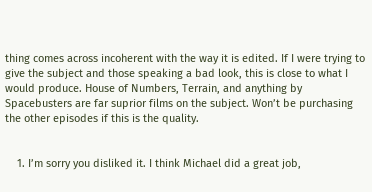thing comes across incoherent with the way it is edited. If I were trying to give the subject and those speaking a bad look, this is close to what I would produce. House of Numbers, Terrain, and anything by Spacebusters are far suprior films on the subject. Won’t be purchasing the other episodes if this is the quality.


    1. I’m sorry you disliked it. I think Michael did a great job,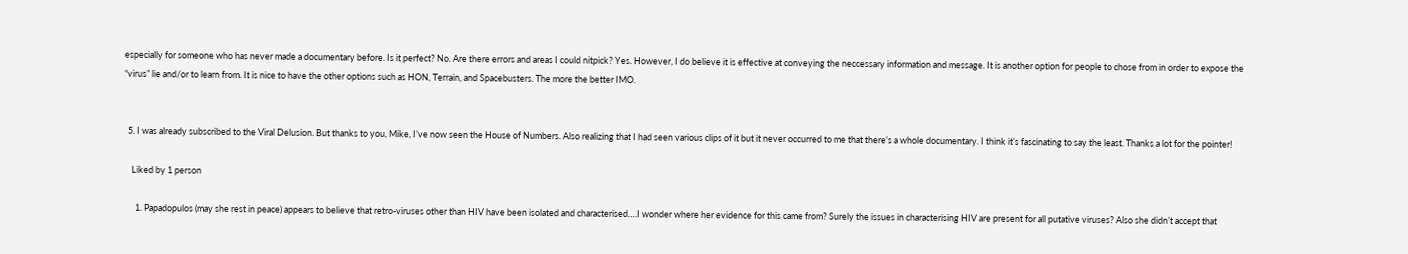especially for someone who has never made a documentary before. Is it perfect? No. Are there errors and areas I could nitpick? Yes. However, I do believe it is effective at conveying the neccessary information and message. It is another option for people to chose from in order to expose the “virus” lie and/or to learn from. It is nice to have the other options such as HON, Terrain, and Spacebusters. The more the better IMO.


  5. I was already subscribed to the Viral Delusion. But thanks to you, Mike, I’ve now seen the House of Numbers. Also realizing that I had seen various clips of it but it never occurred to me that there’s a whole documentary. I think it’s fascinating to say the least. Thanks a lot for the pointer!

    Liked by 1 person

      1. Papadopulos (may she rest in peace) appears to believe that retro-viruses other than HIV have been isolated and characterised….I wonder where her evidence for this came from? Surely the issues in characterising HIV are present for all putative viruses? Also she didn’t accept that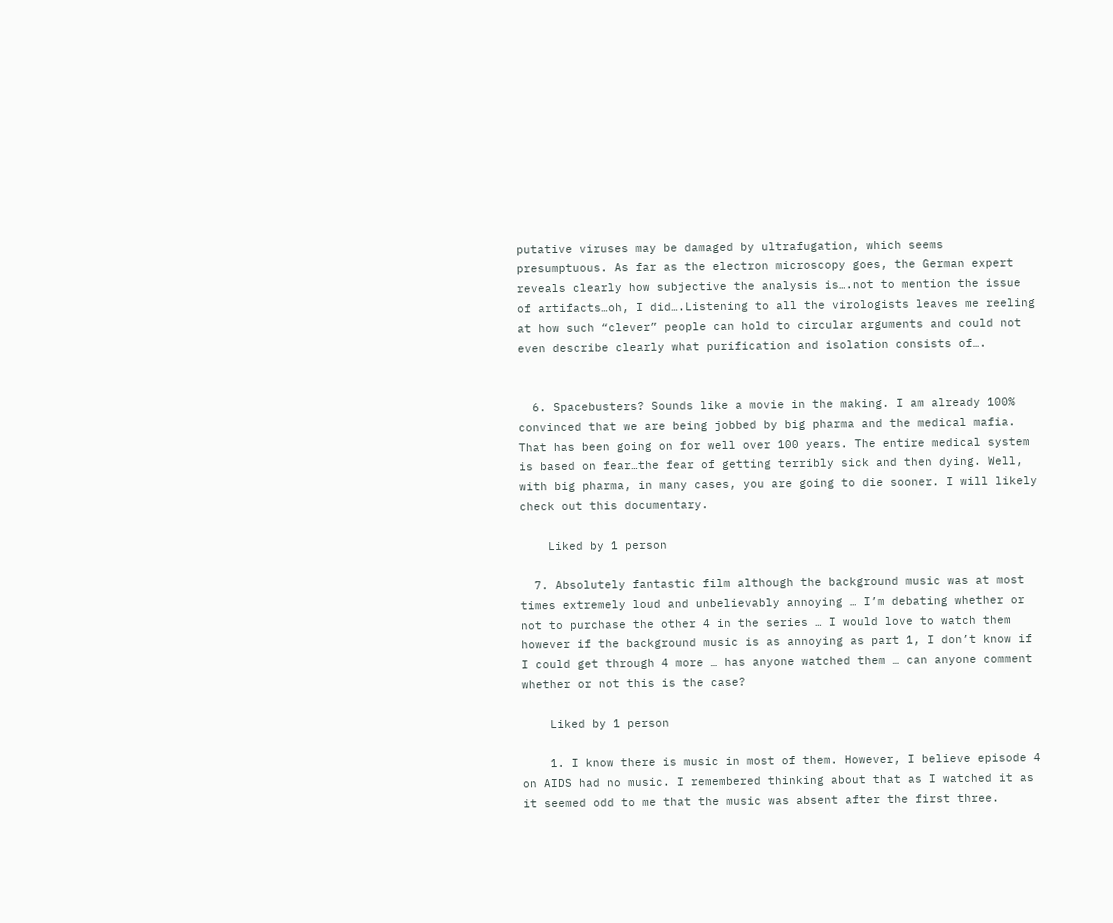putative viruses may be damaged by ultrafugation, which seems presumptuous. As far as the electron microscopy goes, the German expert reveals clearly how subjective the analysis is….not to mention the issue of artifacts…oh, I did….Listening to all the virologists leaves me reeling at how such “clever” people can hold to circular arguments and could not even describe clearly what purification and isolation consists of….


  6. Spacebusters? Sounds like a movie in the making. I am already 100% convinced that we are being jobbed by big pharma and the medical mafia. That has been going on for well over 100 years. The entire medical system is based on fear…the fear of getting terribly sick and then dying. Well, with big pharma, in many cases, you are going to die sooner. I will likely check out this documentary.

    Liked by 1 person

  7. Absolutely fantastic film although the background music was at most times extremely loud and unbelievably annoying … I’m debating whether or not to purchase the other 4 in the series … I would love to watch them however if the background music is as annoying as part 1, I don’t know if I could get through 4 more … has anyone watched them … can anyone comment whether or not this is the case?

    Liked by 1 person

    1. I know there is music in most of them. However, I believe episode 4 on AIDS had no music. I remembered thinking about that as I watched it as it seemed odd to me that the music was absent after the first three.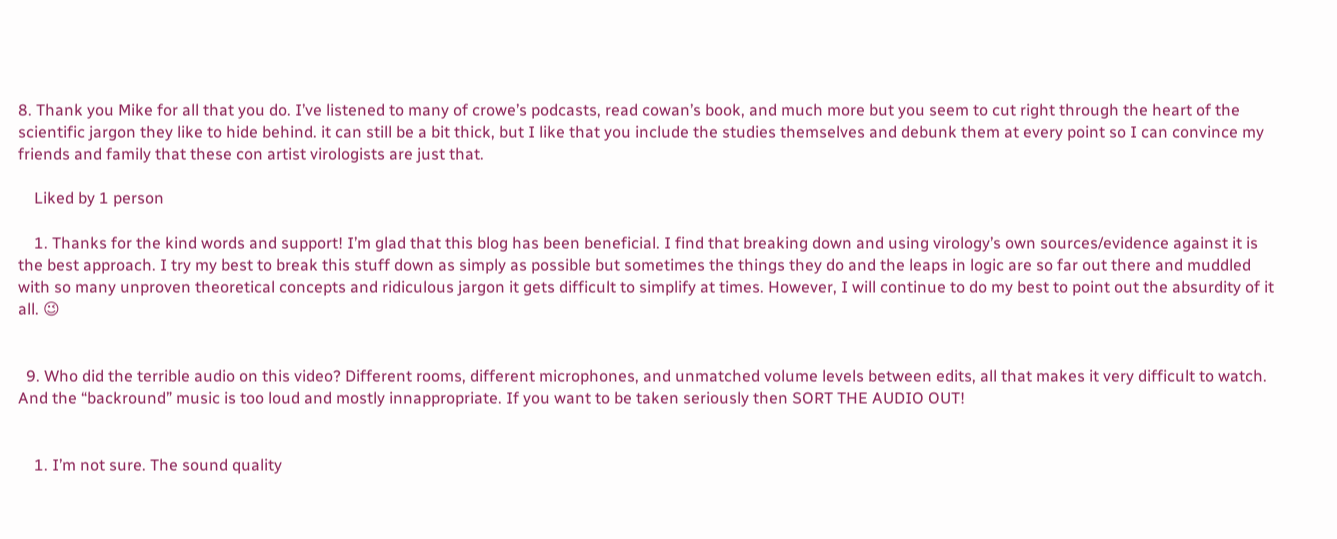8. Thank you Mike for all that you do. I’ve listened to many of crowe’s podcasts, read cowan’s book, and much more but you seem to cut right through the heart of the scientific jargon they like to hide behind. it can still be a bit thick, but I like that you include the studies themselves and debunk them at every point so I can convince my friends and family that these con artist virologists are just that.

    Liked by 1 person

    1. Thanks for the kind words and support! I’m glad that this blog has been beneficial. I find that breaking down and using virology’s own sources/evidence against it is the best approach. I try my best to break this stuff down as simply as possible but sometimes the things they do and the leaps in logic are so far out there and muddled with so many unproven theoretical concepts and ridiculous jargon it gets difficult to simplify at times. However, I will continue to do my best to point out the absurdity of it all. 😉


  9. Who did the terrible audio on this video? Different rooms, different microphones, and unmatched volume levels between edits, all that makes it very difficult to watch. And the “backround” music is too loud and mostly innappropriate. If you want to be taken seriously then SORT THE AUDIO OUT!


    1. I’m not sure. The sound quality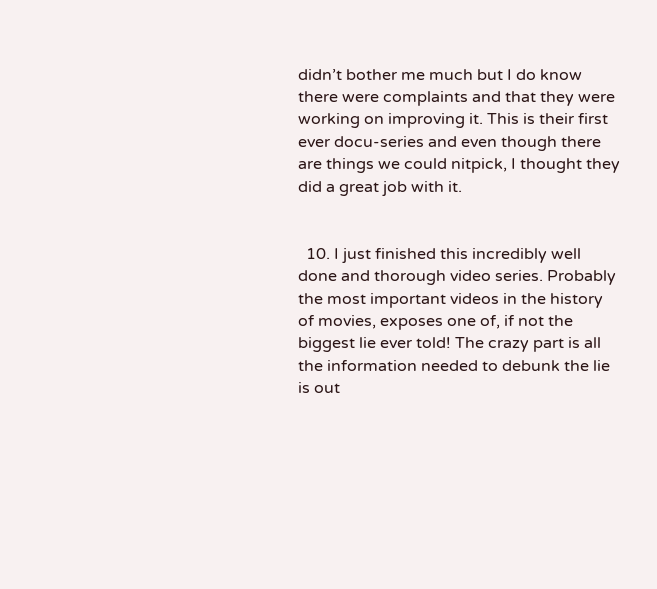didn’t bother me much but I do know there were complaints and that they were working on improving it. This is their first ever docu-series and even though there are things we could nitpick, I thought they did a great job with it.


  10. I just finished this incredibly well done and thorough video series. Probably the most important videos in the history of movies, exposes one of, if not the biggest lie ever told! The crazy part is all the information needed to debunk the lie is out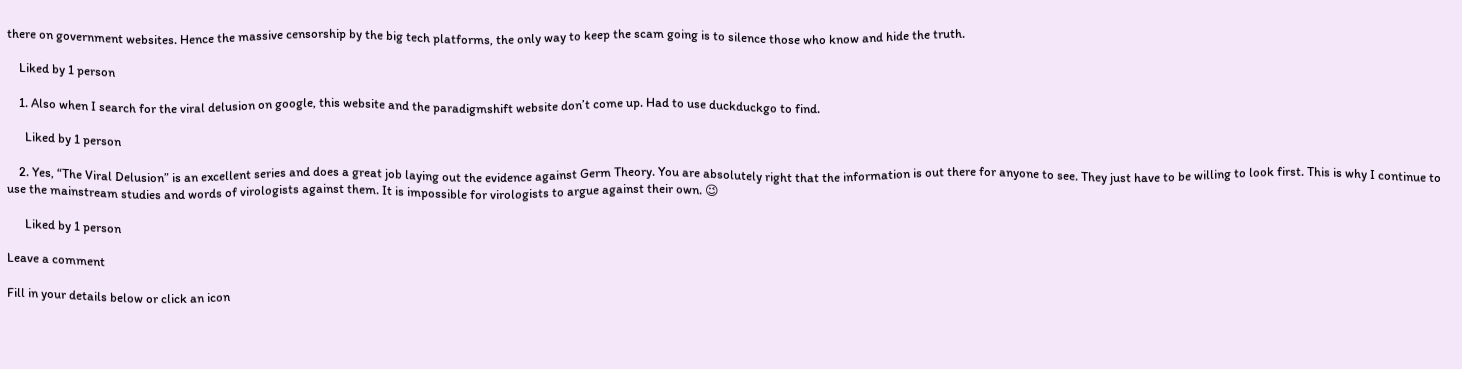there on government websites. Hence the massive censorship by the big tech platforms, the only way to keep the scam going is to silence those who know and hide the truth.

    Liked by 1 person

    1. Also when I search for the viral delusion on google, this website and the paradigmshift website don’t come up. Had to use duckduckgo to find.

      Liked by 1 person

    2. Yes, “The Viral Delusion” is an excellent series and does a great job laying out the evidence against Germ Theory. You are absolutely right that the information is out there for anyone to see. They just have to be willing to look first. This is why I continue to use the mainstream studies and words of virologists against them. It is impossible for virologists to argue against their own. 😉

      Liked by 1 person

Leave a comment

Fill in your details below or click an icon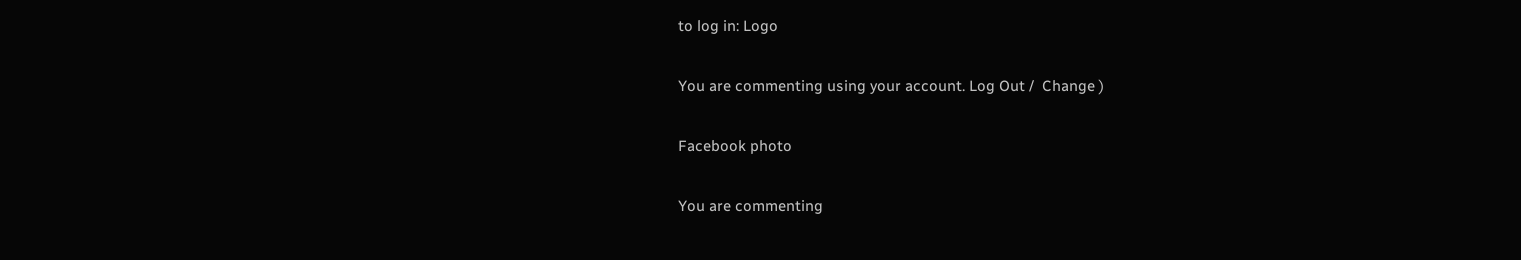to log in: Logo

You are commenting using your account. Log Out /  Change )

Facebook photo

You are commenting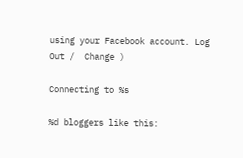using your Facebook account. Log Out /  Change )

Connecting to %s

%d bloggers like this: